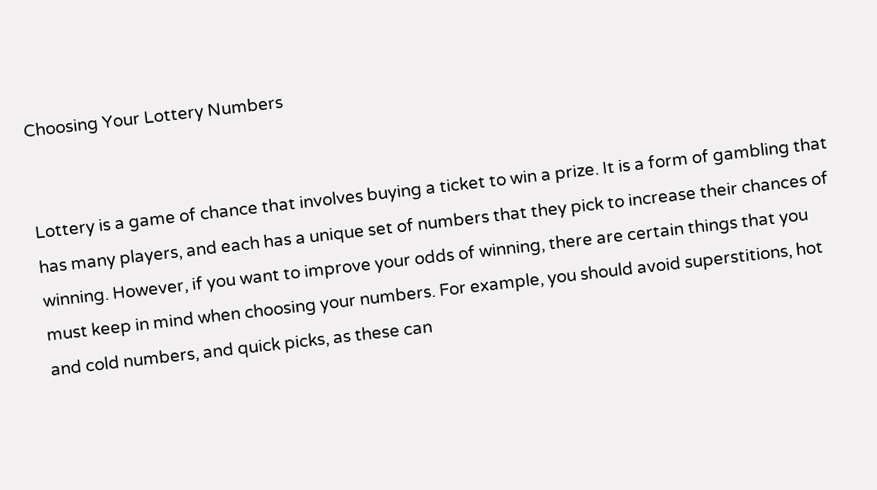Choosing Your Lottery Numbers


Lottery is a game of chance that involves buying a ticket to win a prize. It is a form of gambling that has many players, and each has a unique set of numbers that they pick to increase their chances of winning. However, if you want to improve your odds of winning, there are certain things that you must keep in mind when choosing your numbers. For example, you should avoid superstitions, hot and cold numbers, and quick picks, as these can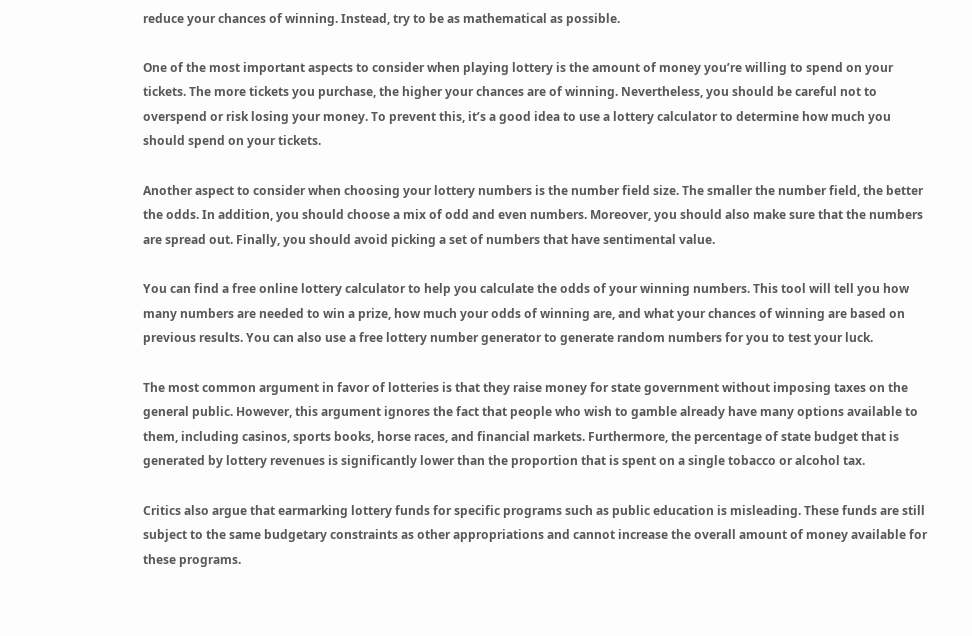reduce your chances of winning. Instead, try to be as mathematical as possible.

One of the most important aspects to consider when playing lottery is the amount of money you’re willing to spend on your tickets. The more tickets you purchase, the higher your chances are of winning. Nevertheless, you should be careful not to overspend or risk losing your money. To prevent this, it’s a good idea to use a lottery calculator to determine how much you should spend on your tickets.

Another aspect to consider when choosing your lottery numbers is the number field size. The smaller the number field, the better the odds. In addition, you should choose a mix of odd and even numbers. Moreover, you should also make sure that the numbers are spread out. Finally, you should avoid picking a set of numbers that have sentimental value.

You can find a free online lottery calculator to help you calculate the odds of your winning numbers. This tool will tell you how many numbers are needed to win a prize, how much your odds of winning are, and what your chances of winning are based on previous results. You can also use a free lottery number generator to generate random numbers for you to test your luck.

The most common argument in favor of lotteries is that they raise money for state government without imposing taxes on the general public. However, this argument ignores the fact that people who wish to gamble already have many options available to them, including casinos, sports books, horse races, and financial markets. Furthermore, the percentage of state budget that is generated by lottery revenues is significantly lower than the proportion that is spent on a single tobacco or alcohol tax.

Critics also argue that earmarking lottery funds for specific programs such as public education is misleading. These funds are still subject to the same budgetary constraints as other appropriations and cannot increase the overall amount of money available for these programs.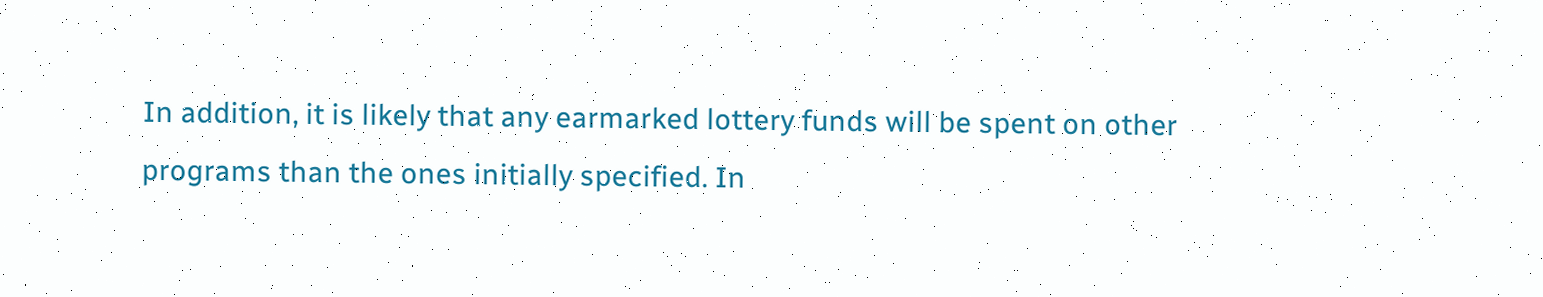In addition, it is likely that any earmarked lottery funds will be spent on other programs than the ones initially specified. In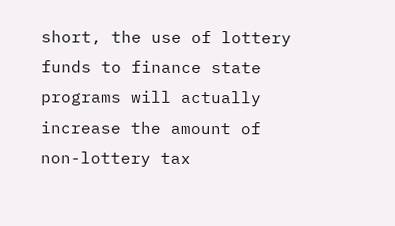short, the use of lottery funds to finance state programs will actually increase the amount of non-lottery tax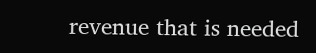revenue that is needed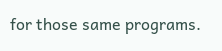for those same programs.